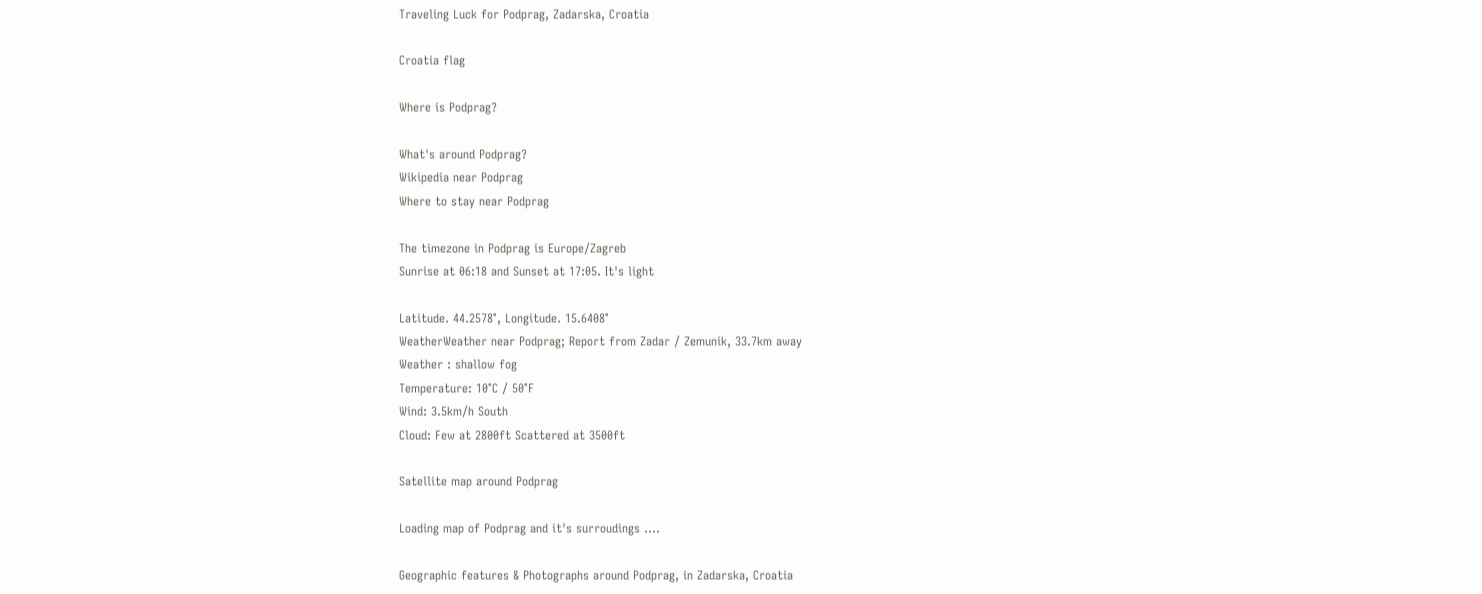Traveling Luck for Podprag, Zadarska, Croatia

Croatia flag

Where is Podprag?

What's around Podprag?
Wikipedia near Podprag
Where to stay near Podprag

The timezone in Podprag is Europe/Zagreb
Sunrise at 06:18 and Sunset at 17:05. It's light

Latitude. 44.2578°, Longitude. 15.6408°
WeatherWeather near Podprag; Report from Zadar / Zemunik, 33.7km away
Weather : shallow fog
Temperature: 10°C / 50°F
Wind: 3.5km/h South
Cloud: Few at 2800ft Scattered at 3500ft

Satellite map around Podprag

Loading map of Podprag and it's surroudings ....

Geographic features & Photographs around Podprag, in Zadarska, Croatia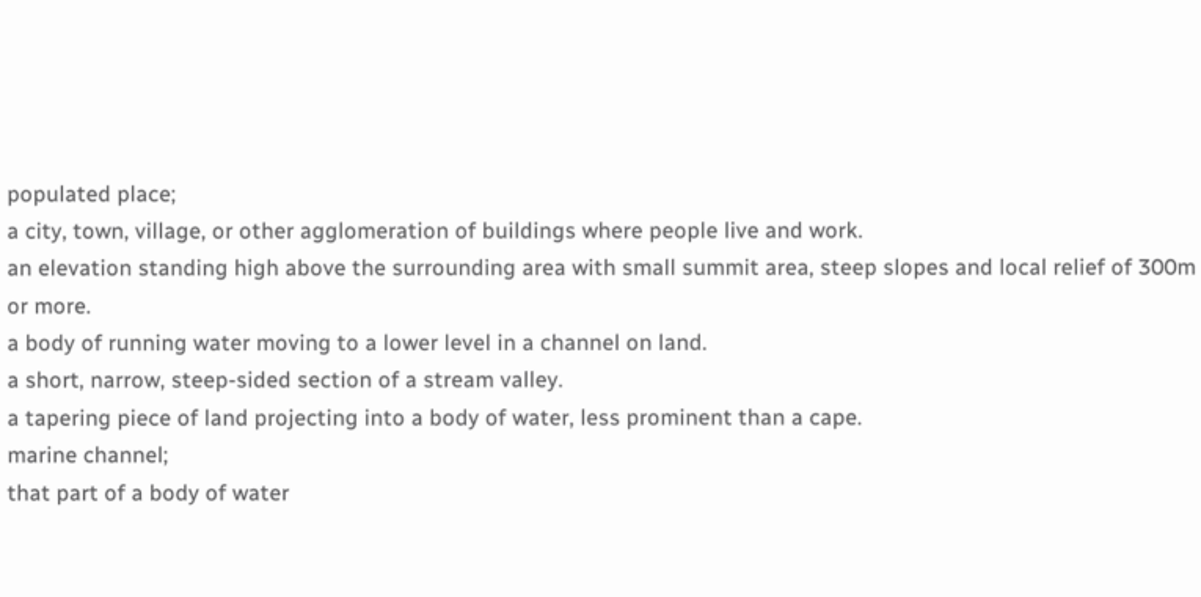populated place;
a city, town, village, or other agglomeration of buildings where people live and work.
an elevation standing high above the surrounding area with small summit area, steep slopes and local relief of 300m or more.
a body of running water moving to a lower level in a channel on land.
a short, narrow, steep-sided section of a stream valley.
a tapering piece of land projecting into a body of water, less prominent than a cape.
marine channel;
that part of a body of water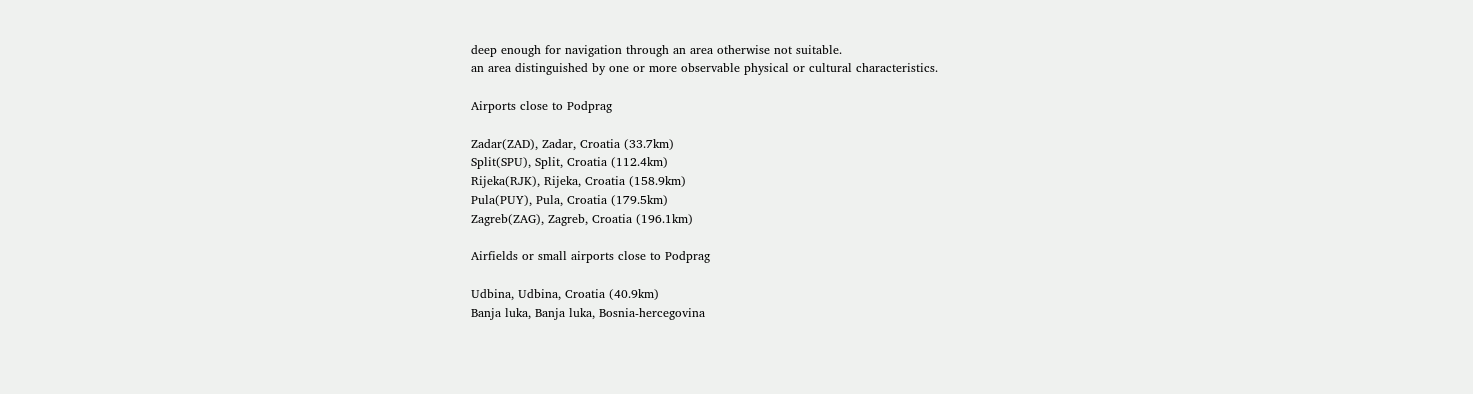deep enough for navigation through an area otherwise not suitable.
an area distinguished by one or more observable physical or cultural characteristics.

Airports close to Podprag

Zadar(ZAD), Zadar, Croatia (33.7km)
Split(SPU), Split, Croatia (112.4km)
Rijeka(RJK), Rijeka, Croatia (158.9km)
Pula(PUY), Pula, Croatia (179.5km)
Zagreb(ZAG), Zagreb, Croatia (196.1km)

Airfields or small airports close to Podprag

Udbina, Udbina, Croatia (40.9km)
Banja luka, Banja luka, Bosnia-hercegovina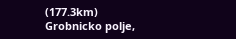(177.3km)
Grobnicko polje,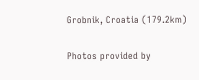Grobnik, Croatia (179.2km)

Photos provided by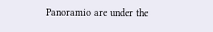Panoramio are under the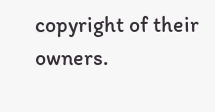copyright of their owners.